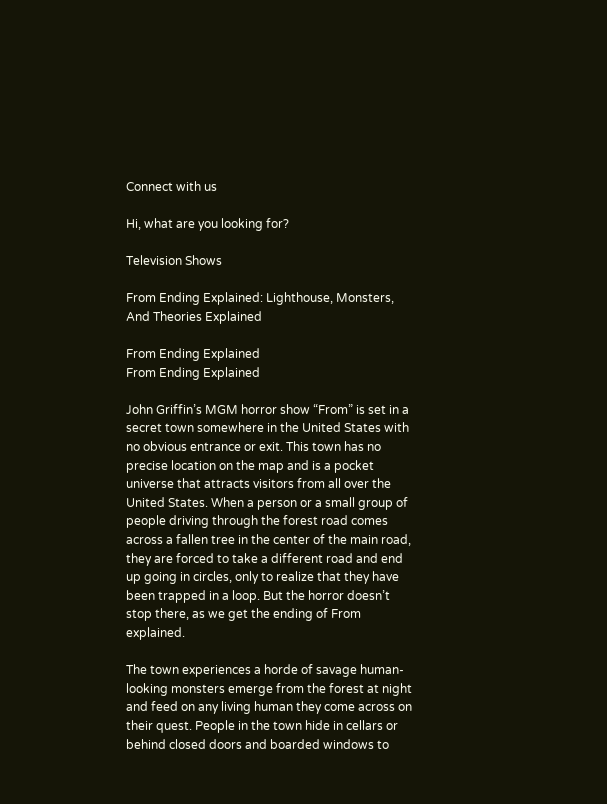Connect with us

Hi, what are you looking for?

Television Shows

From Ending Explained: Lighthouse, Monsters, And Theories Explained

From Ending Explained
From Ending Explained

John Griffin’s MGM horror show “From” is set in a secret town somewhere in the United States with no obvious entrance or exit. This town has no precise location on the map and is a pocket universe that attracts visitors from all over the United States. When a person or a small group of people driving through the forest road comes across a fallen tree in the center of the main road, they are forced to take a different road and end up going in circles, only to realize that they have been trapped in a loop. But the horror doesn’t stop there, as we get the ending of From explained.

The town experiences a horde of savage human-looking monsters emerge from the forest at night and feed on any living human they come across on their quest. People in the town hide in cellars or behind closed doors and boarded windows to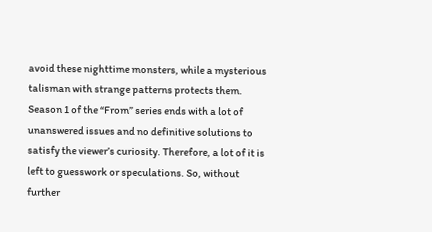avoid these nighttime monsters, while a mysterious talisman with strange patterns protects them. Season 1 of the “From” series ends with a lot of unanswered issues and no definitive solutions to satisfy the viewer’s curiosity. Therefore, a lot of it is left to guesswork or speculations. So, without further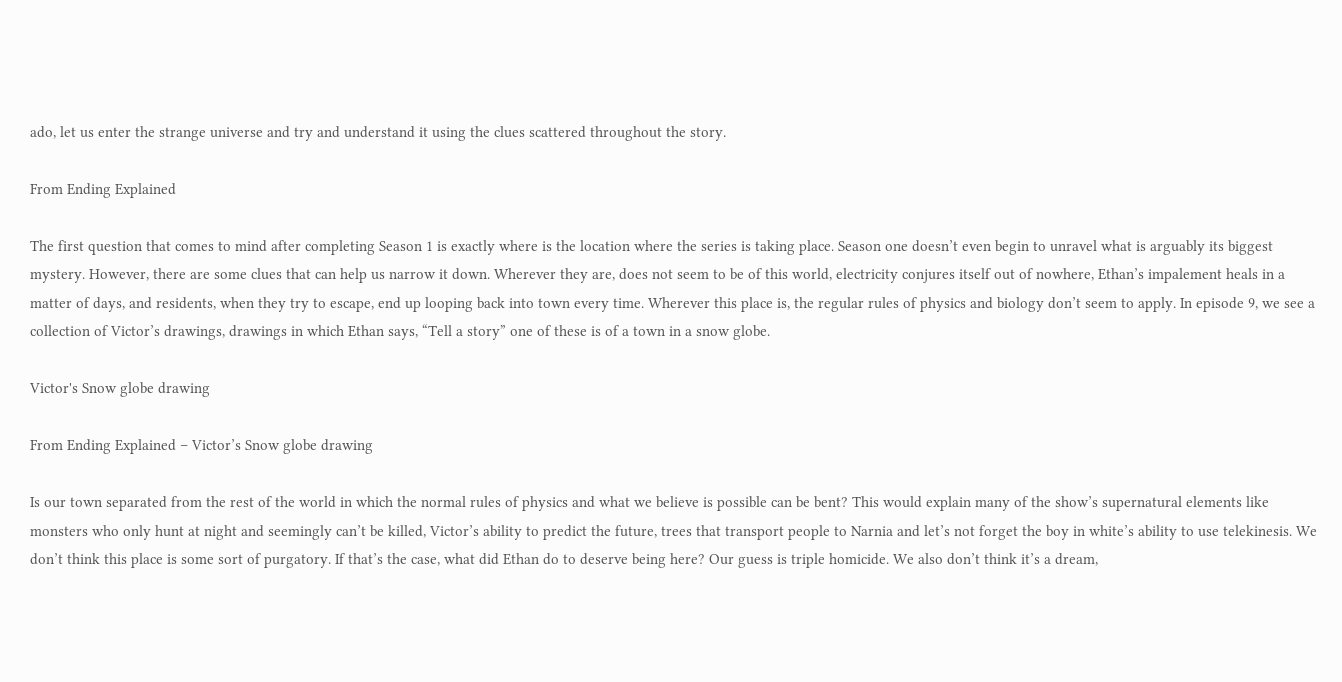ado, let us enter the strange universe and try and understand it using the clues scattered throughout the story.

From Ending Explained

The first question that comes to mind after completing Season 1 is exactly where is the location where the series is taking place. Season one doesn’t even begin to unravel what is arguably its biggest mystery. However, there are some clues that can help us narrow it down. Wherever they are, does not seem to be of this world, electricity conjures itself out of nowhere, Ethan’s impalement heals in a matter of days, and residents, when they try to escape, end up looping back into town every time. Wherever this place is, the regular rules of physics and biology don’t seem to apply. In episode 9, we see a collection of Victor’s drawings, drawings in which Ethan says, “Tell a story” one of these is of a town in a snow globe.

Victor's Snow globe drawing

From Ending Explained – Victor’s Snow globe drawing

Is our town separated from the rest of the world in which the normal rules of physics and what we believe is possible can be bent? This would explain many of the show’s supernatural elements like monsters who only hunt at night and seemingly can’t be killed, Victor’s ability to predict the future, trees that transport people to Narnia and let’s not forget the boy in white’s ability to use telekinesis. We don’t think this place is some sort of purgatory. If that’s the case, what did Ethan do to deserve being here? Our guess is triple homicide. We also don’t think it’s a dream,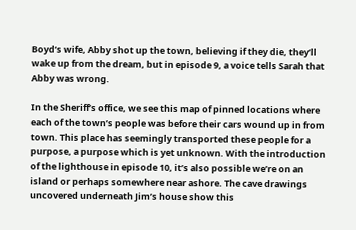Boyd’s wife, Abby shot up the town, believing if they die, they’ll wake up from the dream, but in episode 9, a voice tells Sarah that Abby was wrong.

In the Sheriff’s office, we see this map of pinned locations where each of the town’s people was before their cars wound up in from town. This place has seemingly transported these people for a purpose, a purpose which is yet unknown. With the introduction of the lighthouse in episode 10, it’s also possible we’re on an island or perhaps somewhere near ashore. The cave drawings uncovered underneath Jim’s house show this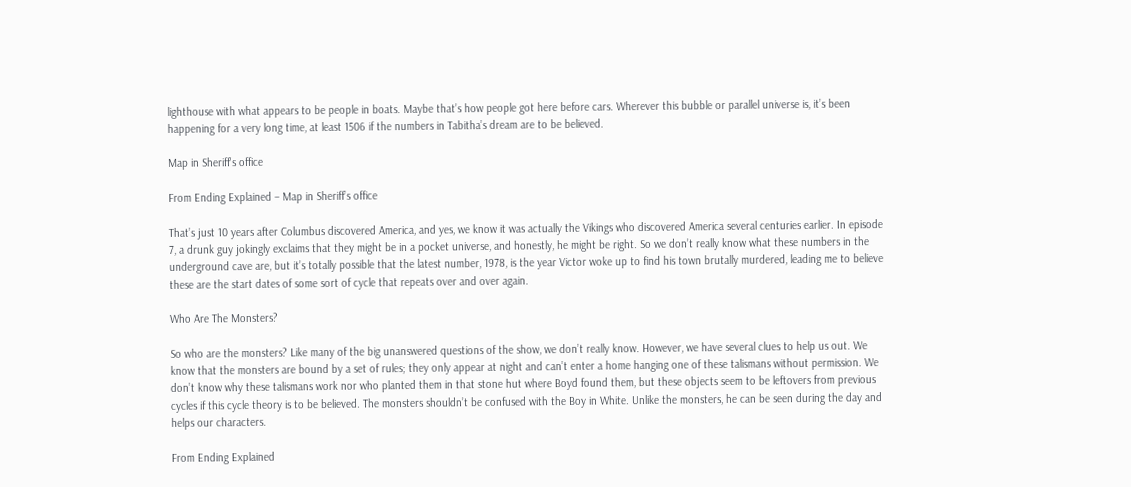lighthouse with what appears to be people in boats. Maybe that’s how people got here before cars. Wherever this bubble or parallel universe is, it’s been happening for a very long time, at least 1506 if the numbers in Tabitha’s dream are to be believed.

Map in Sheriff's office

From Ending Explained – Map in Sheriff’s office

That’s just 10 years after Columbus discovered America, and yes, we know it was actually the Vikings who discovered America several centuries earlier. In episode 7, a drunk guy jokingly exclaims that they might be in a pocket universe, and honestly, he might be right. So we don’t really know what these numbers in the underground cave are, but it’s totally possible that the latest number, 1978, is the year Victor woke up to find his town brutally murdered, leading me to believe these are the start dates of some sort of cycle that repeats over and over again.

Who Are The Monsters?

So who are the monsters? Like many of the big unanswered questions of the show, we don’t really know. However, we have several clues to help us out. We know that the monsters are bound by a set of rules; they only appear at night and can’t enter a home hanging one of these talismans without permission. We don’t know why these talismans work nor who planted them in that stone hut where Boyd found them, but these objects seem to be leftovers from previous cycles if this cycle theory is to be believed. The monsters shouldn’t be confused with the Boy in White. Unlike the monsters, he can be seen during the day and helps our characters.

From Ending Explained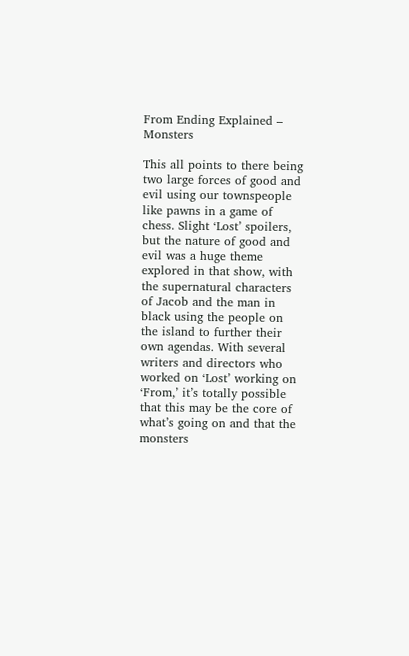From Ending Explained – Monsters

This all points to there being two large forces of good and evil using our townspeople like pawns in a game of chess. Slight ‘Lost’ spoilers, but the nature of good and evil was a huge theme explored in that show, with the supernatural characters of Jacob and the man in black using the people on the island to further their own agendas. With several writers and directors who worked on ‘Lost’ working on ‘From,’ it’s totally possible that this may be the core of what’s going on and that the monsters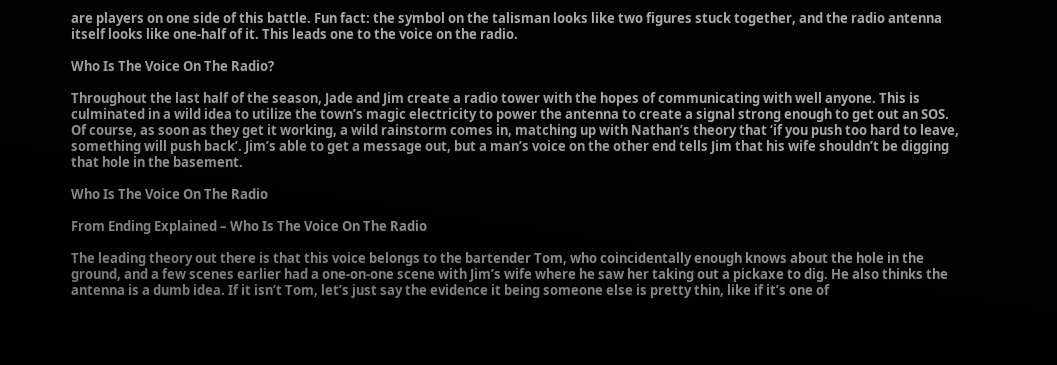are players on one side of this battle. Fun fact: the symbol on the talisman looks like two figures stuck together, and the radio antenna itself looks like one-half of it. This leads one to the voice on the radio.

Who Is The Voice On The Radio?

Throughout the last half of the season, Jade and Jim create a radio tower with the hopes of communicating with well anyone. This is culminated in a wild idea to utilize the town’s magic electricity to power the antenna to create a signal strong enough to get out an SOS. Of course, as soon as they get it working, a wild rainstorm comes in, matching up with Nathan’s theory that ‘if you push too hard to leave, something will push back’. Jim’s able to get a message out, but a man’s voice on the other end tells Jim that his wife shouldn’t be digging that hole in the basement.

Who Is The Voice On The Radio

From Ending Explained – Who Is The Voice On The Radio

The leading theory out there is that this voice belongs to the bartender Tom, who coincidentally enough knows about the hole in the ground, and a few scenes earlier had a one-on-one scene with Jim’s wife where he saw her taking out a pickaxe to dig. He also thinks the antenna is a dumb idea. If it isn’t Tom, let’s just say the evidence it being someone else is pretty thin, like if it’s one of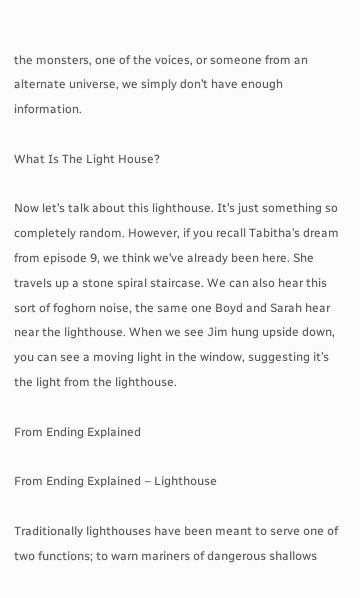the monsters, one of the voices, or someone from an alternate universe, we simply don’t have enough information.

What Is The Light House?

Now let’s talk about this lighthouse. It’s just something so completely random. However, if you recall Tabitha’s dream from episode 9, we think we’ve already been here. She travels up a stone spiral staircase. We can also hear this sort of foghorn noise, the same one Boyd and Sarah hear near the lighthouse. When we see Jim hung upside down, you can see a moving light in the window, suggesting it’s the light from the lighthouse.

From Ending Explained

From Ending Explained – Lighthouse

Traditionally lighthouses have been meant to serve one of two functions; to warn mariners of dangerous shallows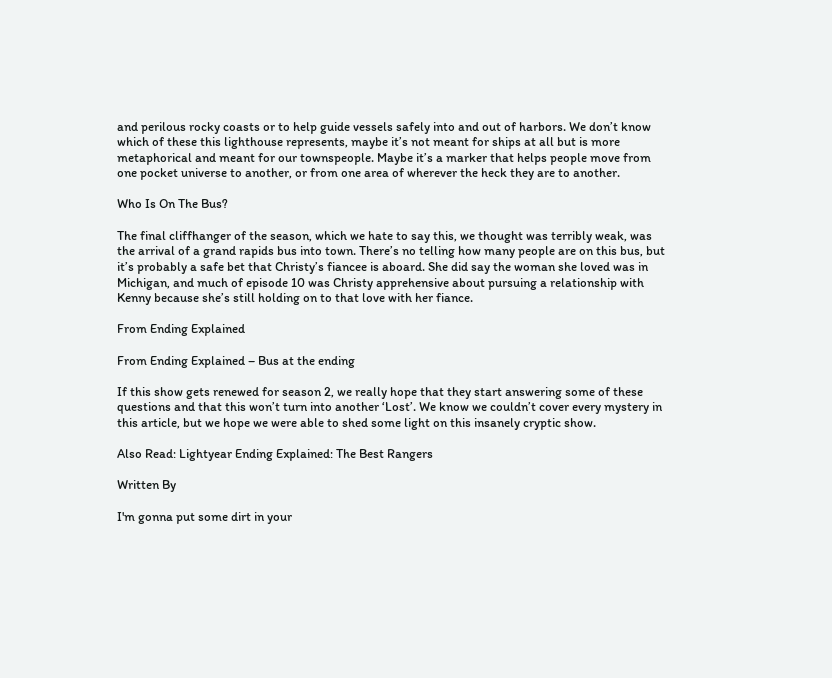and perilous rocky coasts or to help guide vessels safely into and out of harbors. We don’t know which of these this lighthouse represents, maybe it’s not meant for ships at all but is more metaphorical and meant for our townspeople. Maybe it’s a marker that helps people move from one pocket universe to another, or from one area of wherever the heck they are to another.

Who Is On The Bus?

The final cliffhanger of the season, which we hate to say this, we thought was terribly weak, was the arrival of a grand rapids bus into town. There’s no telling how many people are on this bus, but it’s probably a safe bet that Christy’s fiancee is aboard. She did say the woman she loved was in Michigan, and much of episode 10 was Christy apprehensive about pursuing a relationship with Kenny because she’s still holding on to that love with her fiance.

From Ending Explained

From Ending Explained – Bus at the ending

If this show gets renewed for season 2, we really hope that they start answering some of these questions and that this won’t turn into another ‘Lost’. We know we couldn’t cover every mystery in this article, but we hope we were able to shed some light on this insanely cryptic show.

Also Read: Lightyear Ending Explained: The Best Rangers

Written By

I'm gonna put some dirt in your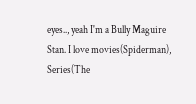eyes.., yeah I'm a Bully Maguire Stan. I love movies(Spiderman), Series(The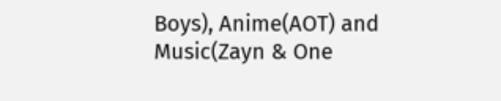Boys), Anime(AOT) and Music(Zayn & One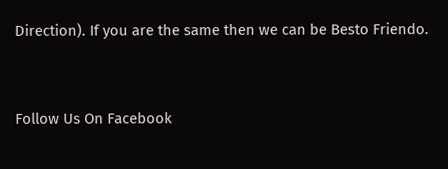Direction). If you are the same then we can be Besto Friendo.


Follow Us On Facebook